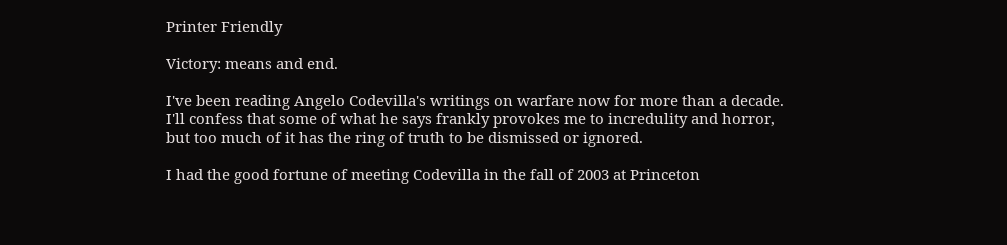Printer Friendly

Victory: means and end.

I've been reading Angelo Codevilla's writings on warfare now for more than a decade. I'll confess that some of what he says frankly provokes me to incredulity and horror, but too much of it has the ring of truth to be dismissed or ignored.

I had the good fortune of meeting Codevilla in the fall of 2003 at Princeton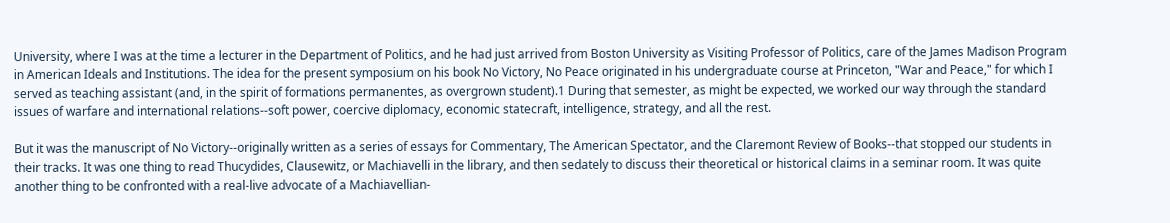University, where I was at the time a lecturer in the Department of Politics, and he had just arrived from Boston University as Visiting Professor of Politics, care of the James Madison Program in American Ideals and Institutions. The idea for the present symposium on his book No Victory, No Peace originated in his undergraduate course at Princeton, "War and Peace," for which I served as teaching assistant (and, in the spirit of formations permanentes, as overgrown student).1 During that semester, as might be expected, we worked our way through the standard issues of warfare and international relations--soft power, coercive diplomacy, economic statecraft, intelligence, strategy, and all the rest.

But it was the manuscript of No Victory--originally written as a series of essays for Commentary, The American Spectator, and the Claremont Review of Books--that stopped our students in their tracks. It was one thing to read Thucydides, Clausewitz, or Machiavelli in the library, and then sedately to discuss their theoretical or historical claims in a seminar room. It was quite another thing to be confronted with a real-live advocate of a Machiavellian-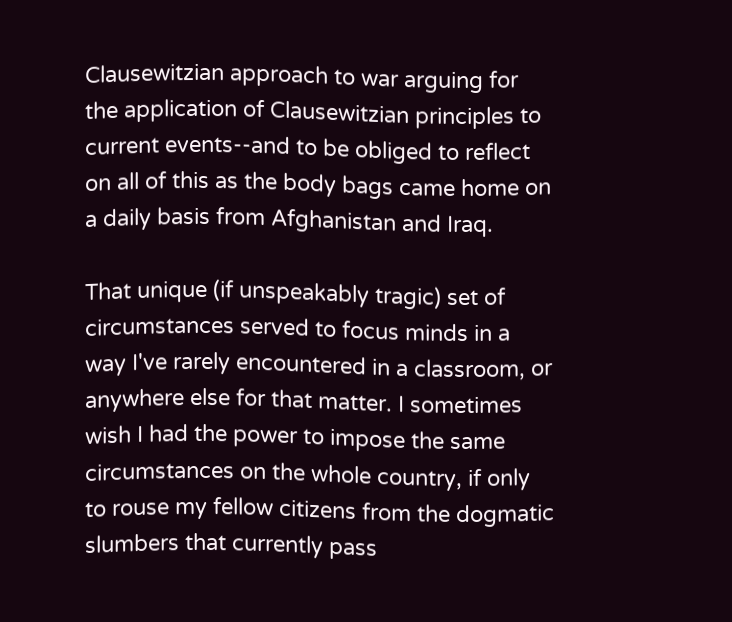Clausewitzian approach to war arguing for the application of Clausewitzian principles to current events--and to be obliged to reflect on all of this as the body bags came home on a daily basis from Afghanistan and Iraq.

That unique (if unspeakably tragic) set of circumstances served to focus minds in a way I've rarely encountered in a classroom, or anywhere else for that matter. I sometimes wish I had the power to impose the same circumstances on the whole country, if only to rouse my fellow citizens from the dogmatic slumbers that currently pass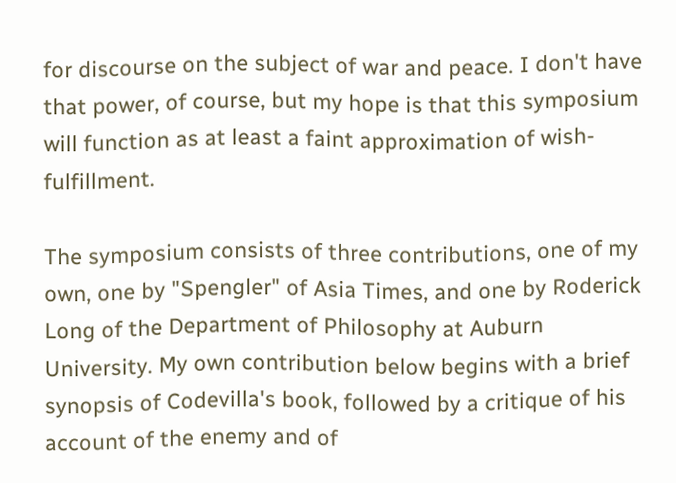for discourse on the subject of war and peace. I don't have that power, of course, but my hope is that this symposium will function as at least a faint approximation of wish-fulfillment.

The symposium consists of three contributions, one of my own, one by "Spengler" of Asia Times, and one by Roderick Long of the Department of Philosophy at Auburn University. My own contribution below begins with a brief synopsis of Codevilla's book, followed by a critique of his account of the enemy and of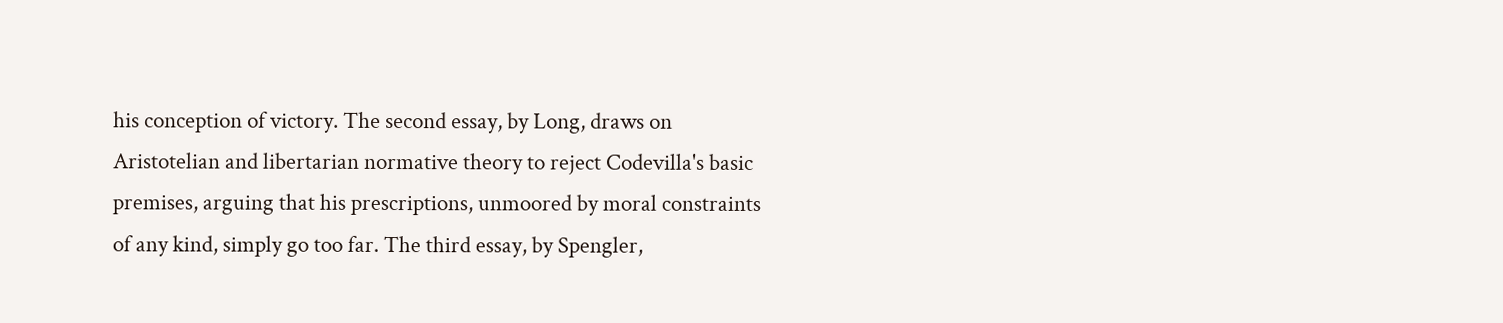his conception of victory. The second essay, by Long, draws on Aristotelian and libertarian normative theory to reject Codevilla's basic premises, arguing that his prescriptions, unmoored by moral constraints of any kind, simply go too far. The third essay, by Spengler,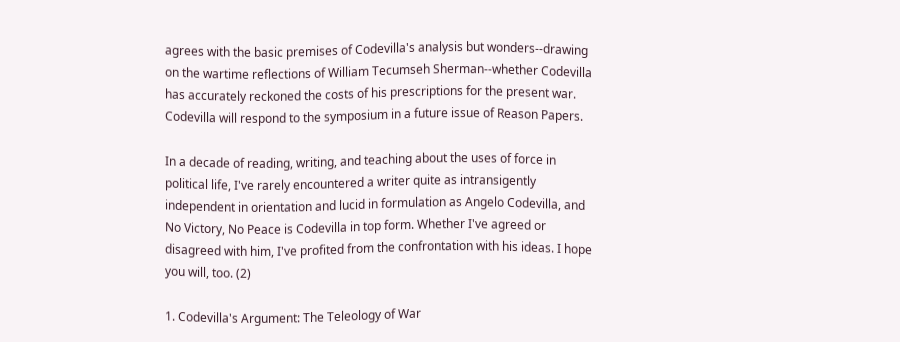agrees with the basic premises of Codevilla's analysis but wonders--drawing on the wartime reflections of William Tecumseh Sherman--whether Codevilla has accurately reckoned the costs of his prescriptions for the present war. Codevilla will respond to the symposium in a future issue of Reason Papers.

In a decade of reading, writing, and teaching about the uses of force in political life, I've rarely encountered a writer quite as intransigently independent in orientation and lucid in formulation as Angelo Codevilla, and No Victory, No Peace is Codevilla in top form. Whether I've agreed or disagreed with him, I've profited from the confrontation with his ideas. I hope you will, too. (2)

1. Codevilla's Argument: The Teleology of War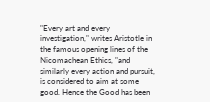"Every art and every investigation," writes Aristotle in the famous opening lines of the Nicomachean Ethics, "and similarly every action and pursuit, is considered to aim at some good. Hence the Good has been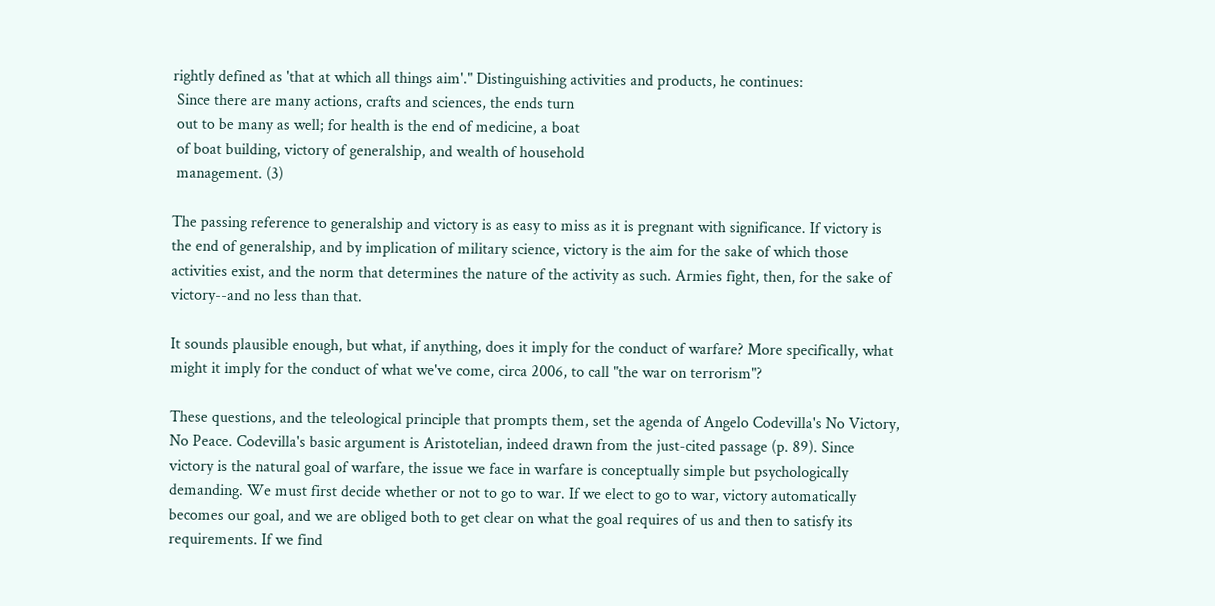rightly defined as 'that at which all things aim'." Distinguishing activities and products, he continues:
 Since there are many actions, crafts and sciences, the ends turn
 out to be many as well; for health is the end of medicine, a boat
 of boat building, victory of generalship, and wealth of household
 management. (3)

The passing reference to generalship and victory is as easy to miss as it is pregnant with significance. If victory is the end of generalship, and by implication of military science, victory is the aim for the sake of which those activities exist, and the norm that determines the nature of the activity as such. Armies fight, then, for the sake of victory--and no less than that.

It sounds plausible enough, but what, if anything, does it imply for the conduct of warfare? More specifically, what might it imply for the conduct of what we've come, circa 2006, to call "the war on terrorism"?

These questions, and the teleological principle that prompts them, set the agenda of Angelo Codevilla's No Victory, No Peace. Codevilla's basic argument is Aristotelian, indeed drawn from the just-cited passage (p. 89). Since victory is the natural goal of warfare, the issue we face in warfare is conceptually simple but psychologically demanding. We must first decide whether or not to go to war. If we elect to go to war, victory automatically becomes our goal, and we are obliged both to get clear on what the goal requires of us and then to satisfy its requirements. If we find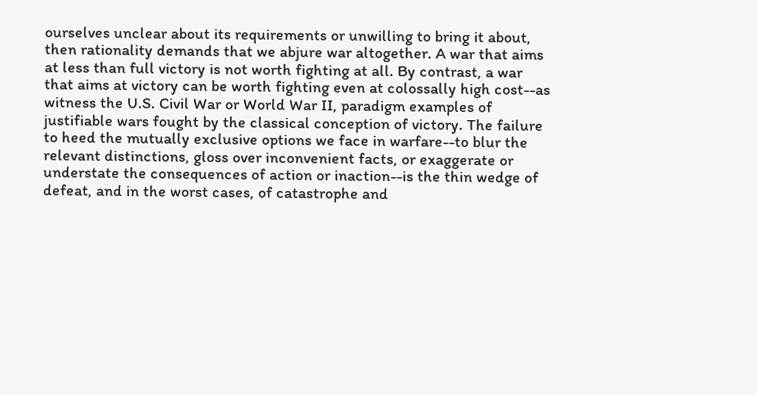ourselves unclear about its requirements or unwilling to bring it about, then rationality demands that we abjure war altogether. A war that aims at less than full victory is not worth fighting at all. By contrast, a war that aims at victory can be worth fighting even at colossally high cost--as witness the U.S. Civil War or World War II, paradigm examples of justifiable wars fought by the classical conception of victory. The failure to heed the mutually exclusive options we face in warfare--to blur the relevant distinctions, gloss over inconvenient facts, or exaggerate or understate the consequences of action or inaction--is the thin wedge of defeat, and in the worst cases, of catastrophe and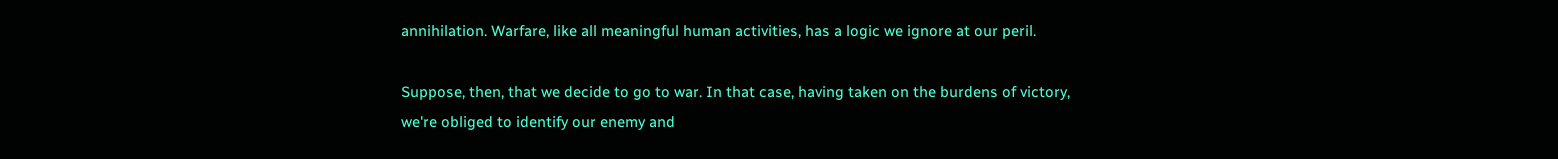annihilation. Warfare, like all meaningful human activities, has a logic we ignore at our peril.

Suppose, then, that we decide to go to war. In that case, having taken on the burdens of victory, we're obliged to identify our enemy and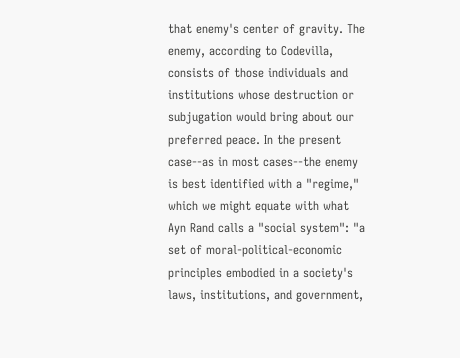that enemy's center of gravity. The enemy, according to Codevilla, consists of those individuals and institutions whose destruction or subjugation would bring about our preferred peace. In the present case--as in most cases--the enemy is best identified with a "regime," which we might equate with what Ayn Rand calls a "social system": "a set of moral-political-economic principles embodied in a society's laws, institutions, and government,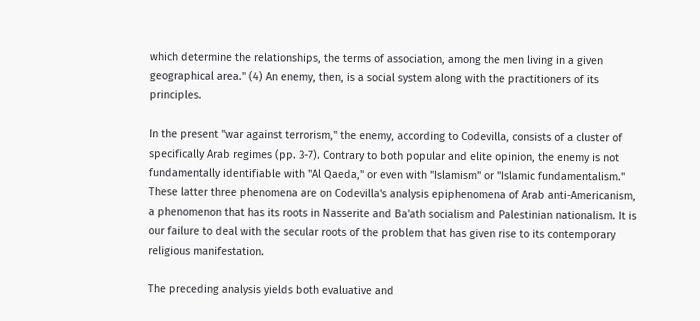which determine the relationships, the terms of association, among the men living in a given geographical area." (4) An enemy, then, is a social system along with the practitioners of its principles.

In the present "war against terrorism," the enemy, according to Codevilla, consists of a cluster of specifically Arab regimes (pp. 3-7). Contrary to both popular and elite opinion, the enemy is not fundamentally identifiable with "Al Qaeda," or even with "Islamism" or "Islamic fundamentalism." These latter three phenomena are on Codevilla's analysis epiphenomena of Arab anti-Americanism, a phenomenon that has its roots in Nasserite and Ba'ath socialism and Palestinian nationalism. It is our failure to deal with the secular roots of the problem that has given rise to its contemporary religious manifestation.

The preceding analysis yields both evaluative and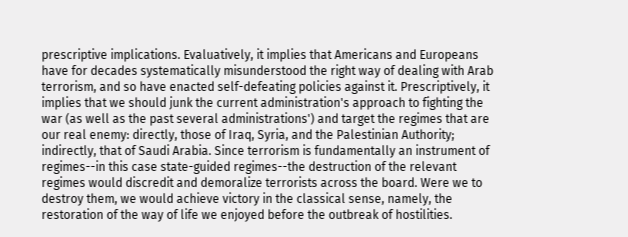prescriptive implications. Evaluatively, it implies that Americans and Europeans have for decades systematically misunderstood the right way of dealing with Arab terrorism, and so have enacted self-defeating policies against it. Prescriptively, it implies that we should junk the current administration's approach to fighting the war (as well as the past several administrations') and target the regimes that are our real enemy: directly, those of Iraq, Syria, and the Palestinian Authority; indirectly, that of Saudi Arabia. Since terrorism is fundamentally an instrument of regimes--in this case state-guided regimes--the destruction of the relevant regimes would discredit and demoralize terrorists across the board. Were we to destroy them, we would achieve victory in the classical sense, namely, the restoration of the way of life we enjoyed before the outbreak of hostilities.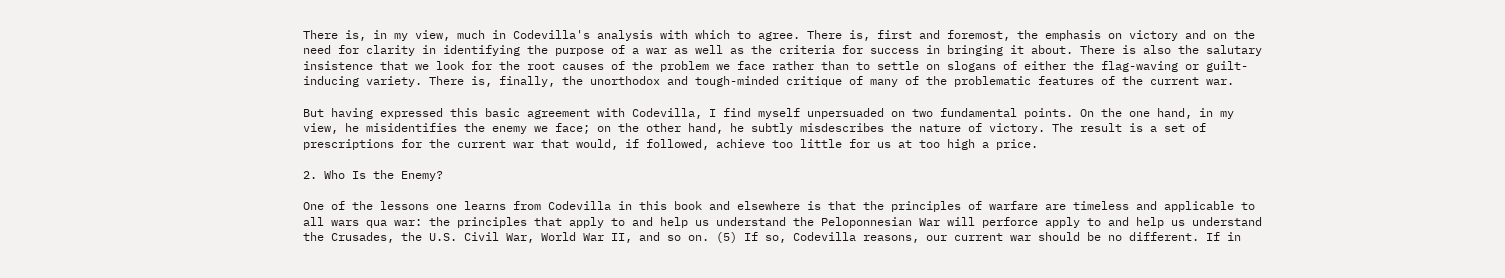There is, in my view, much in Codevilla's analysis with which to agree. There is, first and foremost, the emphasis on victory and on the need for clarity in identifying the purpose of a war as well as the criteria for success in bringing it about. There is also the salutary insistence that we look for the root causes of the problem we face rather than to settle on slogans of either the flag-waving or guilt-inducing variety. There is, finally, the unorthodox and tough-minded critique of many of the problematic features of the current war.

But having expressed this basic agreement with Codevilla, I find myself unpersuaded on two fundamental points. On the one hand, in my view, he misidentifies the enemy we face; on the other hand, he subtly misdescribes the nature of victory. The result is a set of prescriptions for the current war that would, if followed, achieve too little for us at too high a price.

2. Who Is the Enemy?

One of the lessons one learns from Codevilla in this book and elsewhere is that the principles of warfare are timeless and applicable to all wars qua war: the principles that apply to and help us understand the Peloponnesian War will perforce apply to and help us understand the Crusades, the U.S. Civil War, World War II, and so on. (5) If so, Codevilla reasons, our current war should be no different. If in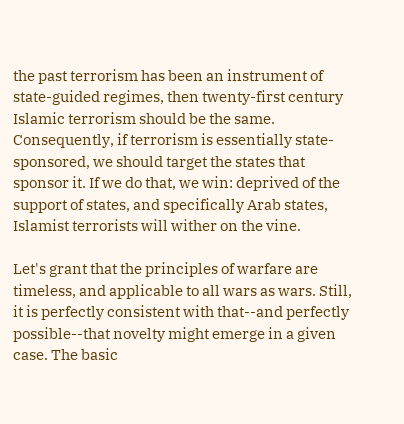the past terrorism has been an instrument of state-guided regimes, then twenty-first century Islamic terrorism should be the same. Consequently, if terrorism is essentially state-sponsored, we should target the states that sponsor it. If we do that, we win: deprived of the support of states, and specifically Arab states, Islamist terrorists will wither on the vine.

Let's grant that the principles of warfare are timeless, and applicable to all wars as wars. Still, it is perfectly consistent with that--and perfectly possible--that novelty might emerge in a given case. The basic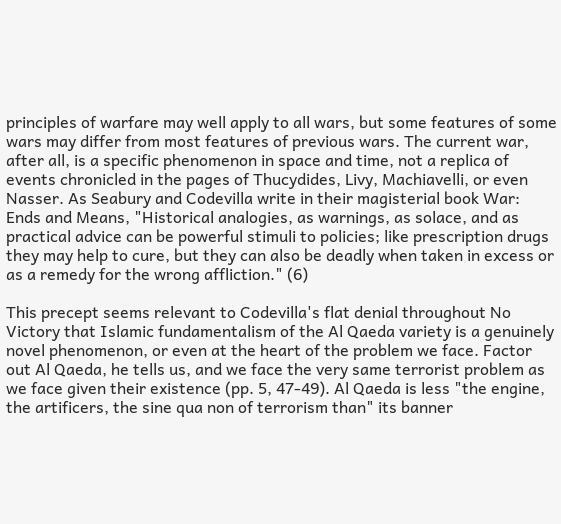principles of warfare may well apply to all wars, but some features of some wars may differ from most features of previous wars. The current war, after all, is a specific phenomenon in space and time, not a replica of events chronicled in the pages of Thucydides, Livy, Machiavelli, or even Nasser. As Seabury and Codevilla write in their magisterial book War: Ends and Means, "Historical analogies, as warnings, as solace, and as practical advice can be powerful stimuli to policies; like prescription drugs they may help to cure, but they can also be deadly when taken in excess or as a remedy for the wrong affliction." (6)

This precept seems relevant to Codevilla's flat denial throughout No Victory that Islamic fundamentalism of the Al Qaeda variety is a genuinely novel phenomenon, or even at the heart of the problem we face. Factor out Al Qaeda, he tells us, and we face the very same terrorist problem as we face given their existence (pp. 5, 47-49). Al Qaeda is less "the engine, the artificers, the sine qua non of terrorism than" its banner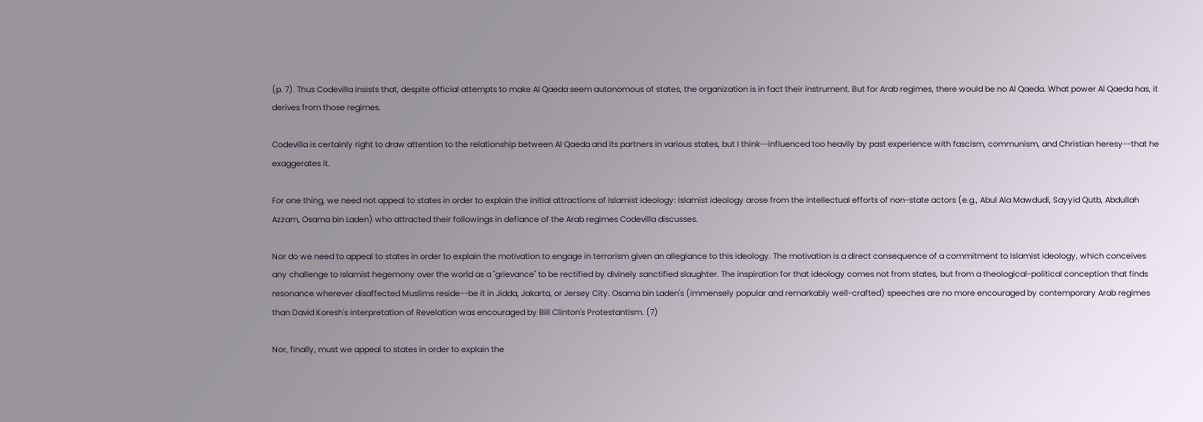(p. 7). Thus Codevilla insists that, despite official attempts to make Al Qaeda seem autonomous of states, the organization is in fact their instrument. But for Arab regimes, there would be no Al Qaeda. What power Al Qaeda has, it derives from those regimes.

Codevilla is certainly right to draw attention to the relationship between Al Qaeda and its partners in various states, but I think--influenced too heavily by past experience with fascism, communism, and Christian heresy--that he exaggerates it.

For one thing, we need not appeal to states in order to explain the initial attractions of Islamist ideology: Islamist ideology arose from the intellectual efforts of non-state actors (e.g., Abul Ala Mawdudi, Sayyid Qutb, Abdullah Azzam, Osama bin Laden) who attracted their followings in defiance of the Arab regimes Codevilla discusses.

Nor do we need to appeal to states in order to explain the motivation to engage in terrorism given an allegiance to this ideology. The motivation is a direct consequence of a commitment to Islamist ideology, which conceives any challenge to Islamist hegemony over the world as a "grievance" to be rectified by divinely sanctified slaughter. The inspiration for that ideology comes not from states, but from a theological-political conception that finds resonance wherever disaffected Muslims reside--be it in Jidda, Jakarta, or Jersey City. Osama bin Laden's (immensely popular and remarkably well-crafted) speeches are no more encouraged by contemporary Arab regimes than David Koresh's interpretation of Revelation was encouraged by Bill Clinton's Protestantism. (7)

Nor, finally, must we appeal to states in order to explain the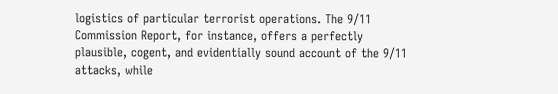logistics of particular terrorist operations. The 9/11 Commission Report, for instance, offers a perfectly plausible, cogent, and evidentially sound account of the 9/11 attacks, while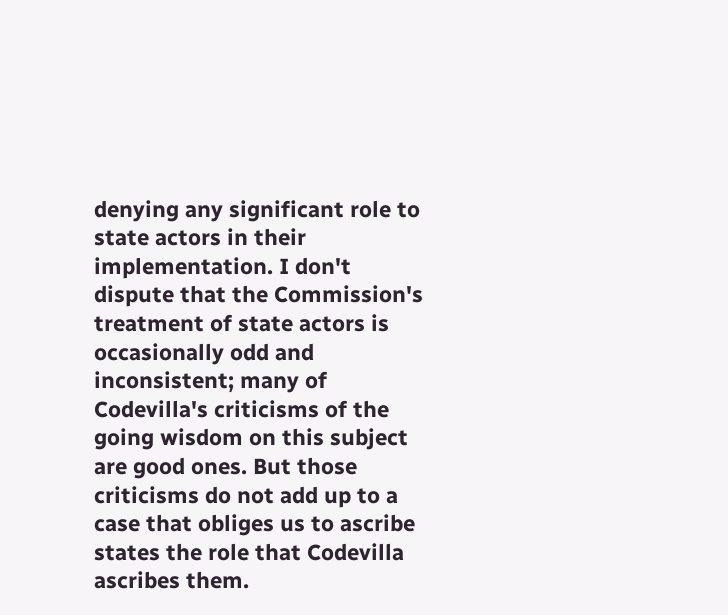denying any significant role to state actors in their implementation. I don't dispute that the Commission's treatment of state actors is occasionally odd and inconsistent; many of Codevilla's criticisms of the going wisdom on this subject are good ones. But those criticisms do not add up to a case that obliges us to ascribe states the role that Codevilla ascribes them.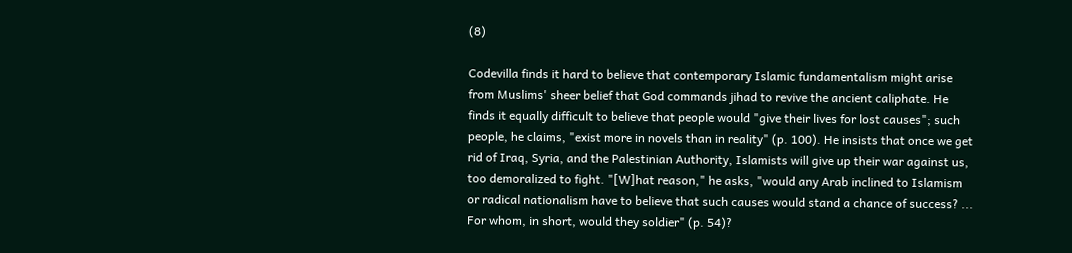(8)

Codevilla finds it hard to believe that contemporary Islamic fundamentalism might arise from Muslims' sheer belief that God commands jihad to revive the ancient caliphate. He finds it equally difficult to believe that people would "give their lives for lost causes"; such people, he claims, "exist more in novels than in reality" (p. 100). He insists that once we get rid of Iraq, Syria, and the Palestinian Authority, Islamists will give up their war against us, too demoralized to fight. "[W]hat reason," he asks, "would any Arab inclined to Islamism or radical nationalism have to believe that such causes would stand a chance of success? ... For whom, in short, would they soldier" (p. 54)?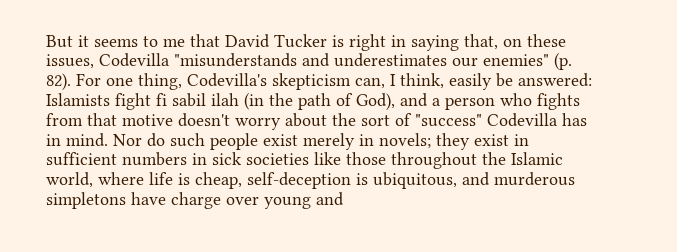But it seems to me that David Tucker is right in saying that, on these issues, Codevilla "misunderstands and underestimates our enemies" (p. 82). For one thing, Codevilla's skepticism can, I think, easily be answered: Islamists fight fi sabil ilah (in the path of God), and a person who fights from that motive doesn't worry about the sort of "success" Codevilla has in mind. Nor do such people exist merely in novels; they exist in sufficient numbers in sick societies like those throughout the Islamic world, where life is cheap, self-deception is ubiquitous, and murderous simpletons have charge over young and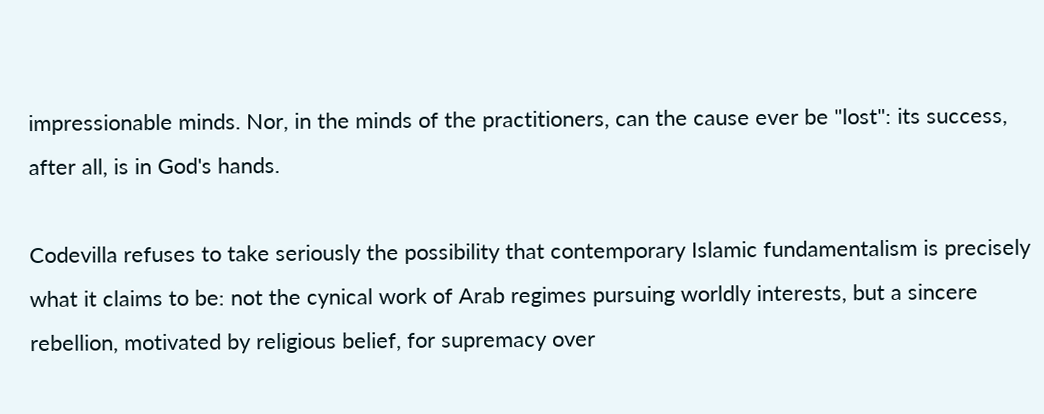impressionable minds. Nor, in the minds of the practitioners, can the cause ever be "lost": its success, after all, is in God's hands.

Codevilla refuses to take seriously the possibility that contemporary Islamic fundamentalism is precisely what it claims to be: not the cynical work of Arab regimes pursuing worldly interests, but a sincere rebellion, motivated by religious belief, for supremacy over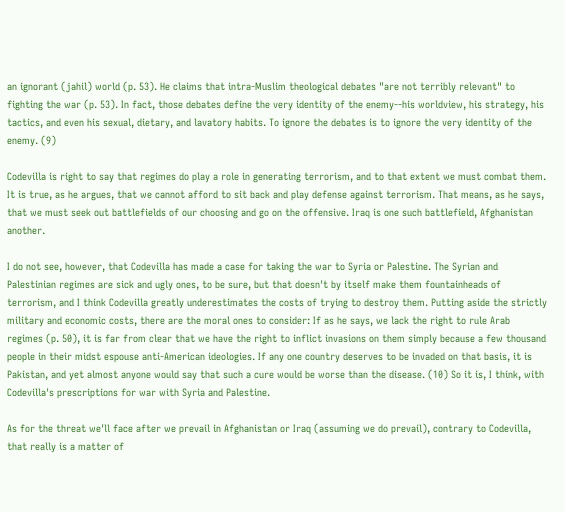an ignorant (jahil) world (p. 53). He claims that intra-Muslim theological debates "are not terribly relevant" to fighting the war (p. 53). In fact, those debates define the very identity of the enemy--his worldview, his strategy, his tactics, and even his sexual, dietary, and lavatory habits. To ignore the debates is to ignore the very identity of the enemy. (9)

Codevilla is right to say that regimes do play a role in generating terrorism, and to that extent we must combat them. It is true, as he argues, that we cannot afford to sit back and play defense against terrorism. That means, as he says, that we must seek out battlefields of our choosing and go on the offensive. Iraq is one such battlefield, Afghanistan another.

I do not see, however, that Codevilla has made a case for taking the war to Syria or Palestine. The Syrian and Palestinian regimes are sick and ugly ones, to be sure, but that doesn't by itself make them fountainheads of terrorism, and I think Codevilla greatly underestimates the costs of trying to destroy them. Putting aside the strictly military and economic costs, there are the moral ones to consider: If as he says, we lack the right to rule Arab regimes (p. 50), it is far from clear that we have the right to inflict invasions on them simply because a few thousand people in their midst espouse anti-American ideologies. If any one country deserves to be invaded on that basis, it is Pakistan, and yet almost anyone would say that such a cure would be worse than the disease. (10) So it is, I think, with Codevilla's prescriptions for war with Syria and Palestine.

As for the threat we'll face after we prevail in Afghanistan or Iraq (assuming we do prevail), contrary to Codevilla, that really is a matter of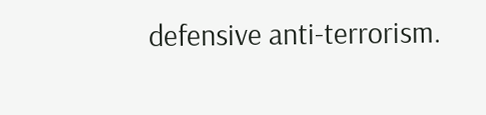defensive anti-terrorism.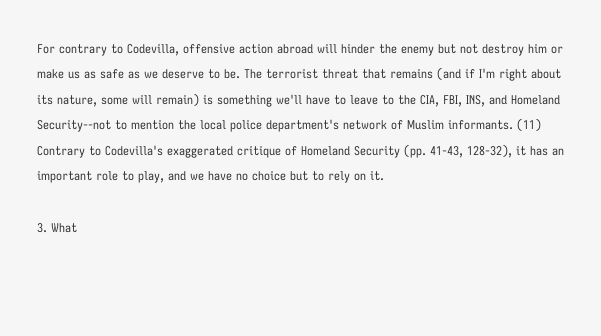For contrary to Codevilla, offensive action abroad will hinder the enemy but not destroy him or make us as safe as we deserve to be. The terrorist threat that remains (and if I'm right about its nature, some will remain) is something we'll have to leave to the CIA, FBI, INS, and Homeland Security--not to mention the local police department's network of Muslim informants. (11) Contrary to Codevilla's exaggerated critique of Homeland Security (pp. 41-43, 128-32), it has an important role to play, and we have no choice but to rely on it.

3. What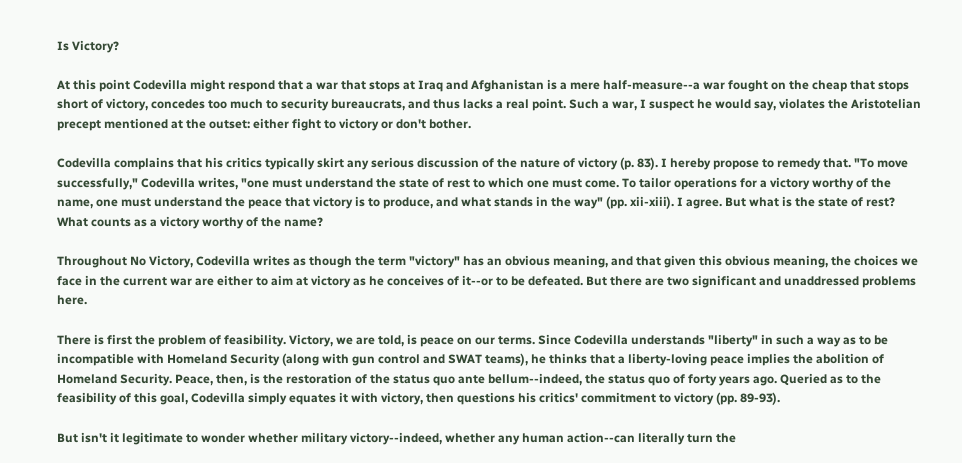Is Victory?

At this point Codevilla might respond that a war that stops at Iraq and Afghanistan is a mere half-measure--a war fought on the cheap that stops short of victory, concedes too much to security bureaucrats, and thus lacks a real point. Such a war, I suspect he would say, violates the Aristotelian precept mentioned at the outset: either fight to victory or don't bother.

Codevilla complains that his critics typically skirt any serious discussion of the nature of victory (p. 83). I hereby propose to remedy that. "To move successfully," Codevilla writes, "one must understand the state of rest to which one must come. To tailor operations for a victory worthy of the name, one must understand the peace that victory is to produce, and what stands in the way" (pp. xii-xiii). I agree. But what is the state of rest? What counts as a victory worthy of the name?

Throughout No Victory, Codevilla writes as though the term "victory" has an obvious meaning, and that given this obvious meaning, the choices we face in the current war are either to aim at victory as he conceives of it--or to be defeated. But there are two significant and unaddressed problems here.

There is first the problem of feasibility. Victory, we are told, is peace on our terms. Since Codevilla understands "liberty" in such a way as to be incompatible with Homeland Security (along with gun control and SWAT teams), he thinks that a liberty-loving peace implies the abolition of Homeland Security. Peace, then, is the restoration of the status quo ante bellum--indeed, the status quo of forty years ago. Queried as to the feasibility of this goal, Codevilla simply equates it with victory, then questions his critics' commitment to victory (pp. 89-93).

But isn't it legitimate to wonder whether military victory--indeed, whether any human action--can literally turn the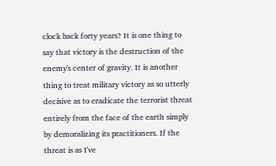clock back forty years? It is one thing to say that victory is the destruction of the enemy's center of gravity. It is another thing to treat military victory as so utterly decisive as to eradicate the terrorist threat entirely from the face of the earth simply by demoralizing its practitioners. If the threat is as I've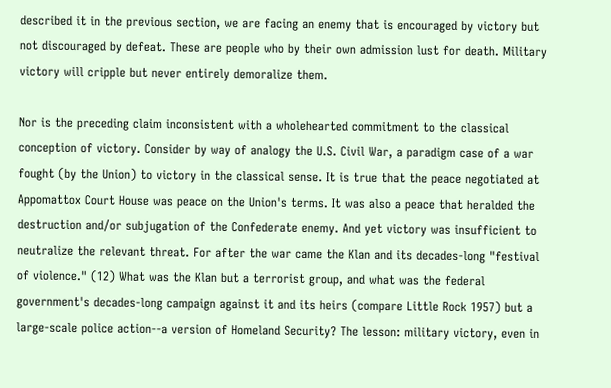described it in the previous section, we are facing an enemy that is encouraged by victory but not discouraged by defeat. These are people who by their own admission lust for death. Military victory will cripple but never entirely demoralize them.

Nor is the preceding claim inconsistent with a wholehearted commitment to the classical conception of victory. Consider by way of analogy the U.S. Civil War, a paradigm case of a war fought (by the Union) to victory in the classical sense. It is true that the peace negotiated at Appomattox Court House was peace on the Union's terms. It was also a peace that heralded the destruction and/or subjugation of the Confederate enemy. And yet victory was insufficient to neutralize the relevant threat. For after the war came the Klan and its decades-long "festival of violence." (12) What was the Klan but a terrorist group, and what was the federal government's decades-long campaign against it and its heirs (compare Little Rock 1957) but a large-scale police action--a version of Homeland Security? The lesson: military victory, even in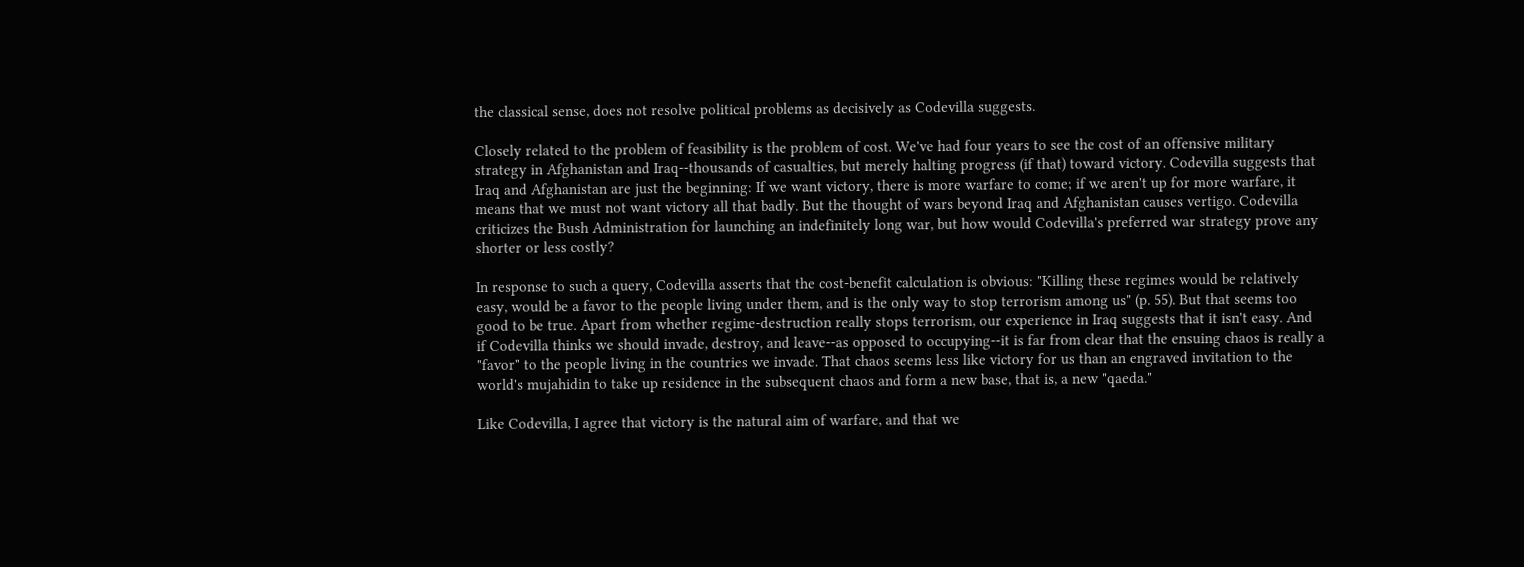the classical sense, does not resolve political problems as decisively as Codevilla suggests.

Closely related to the problem of feasibility is the problem of cost. We've had four years to see the cost of an offensive military strategy in Afghanistan and Iraq--thousands of casualties, but merely halting progress (if that) toward victory. Codevilla suggests that Iraq and Afghanistan are just the beginning: If we want victory, there is more warfare to come; if we aren't up for more warfare, it means that we must not want victory all that badly. But the thought of wars beyond Iraq and Afghanistan causes vertigo. Codevilla criticizes the Bush Administration for launching an indefinitely long war, but how would Codevilla's preferred war strategy prove any shorter or less costly?

In response to such a query, Codevilla asserts that the cost-benefit calculation is obvious: "Killing these regimes would be relatively easy, would be a favor to the people living under them, and is the only way to stop terrorism among us" (p. 55). But that seems too good to be true. Apart from whether regime-destruction really stops terrorism, our experience in Iraq suggests that it isn't easy. And if Codevilla thinks we should invade, destroy, and leave--as opposed to occupying--it is far from clear that the ensuing chaos is really a "favor" to the people living in the countries we invade. That chaos seems less like victory for us than an engraved invitation to the world's mujahidin to take up residence in the subsequent chaos and form a new base, that is, a new "qaeda."

Like Codevilla, I agree that victory is the natural aim of warfare, and that we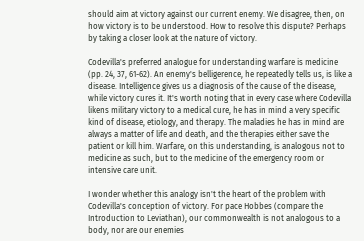should aim at victory against our current enemy. We disagree, then, on how victory is to be understood. How to resolve this dispute? Perhaps by taking a closer look at the nature of victory.

Codevilla's preferred analogue for understanding warfare is medicine (pp. 24, 37, 61-62). An enemy's belligerence, he repeatedly tells us, is like a disease. Intelligence gives us a diagnosis of the cause of the disease, while victory cures it. It's worth noting that in every case where Codevilla likens military victory to a medical cure, he has in mind a very specific kind of disease, etiology, and therapy. The maladies he has in mind are always a matter of life and death, and the therapies either save the patient or kill him. Warfare, on this understanding, is analogous not to medicine as such, but to the medicine of the emergency room or intensive care unit.

I wonder whether this analogy isn't the heart of the problem with Codevilla's conception of victory. For pace Hobbes (compare the Introduction to Leviathan), our commonwealth is not analogous to a body, nor are our enemies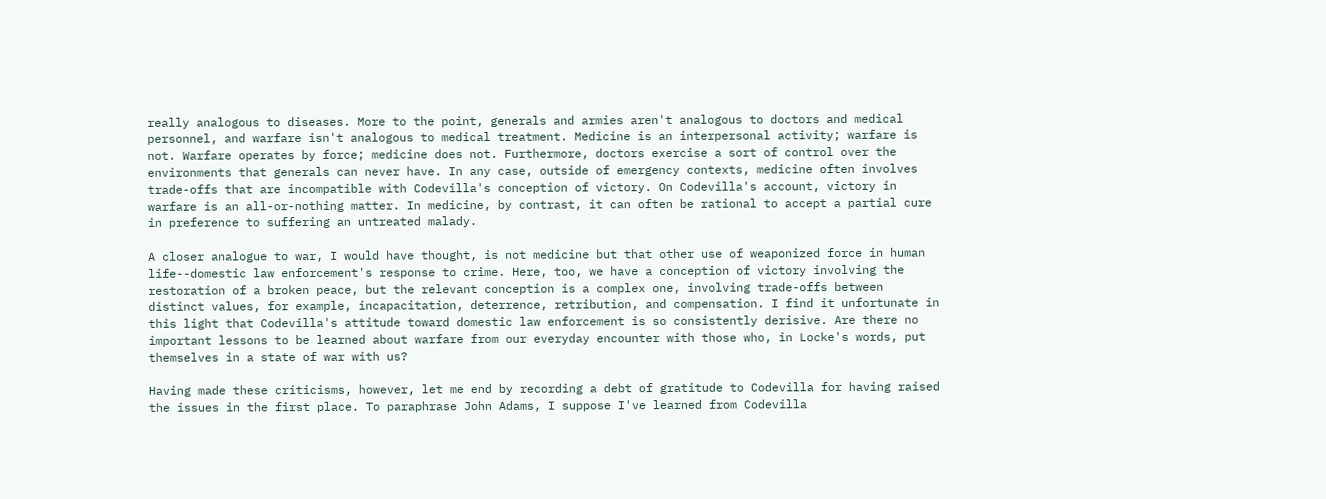really analogous to diseases. More to the point, generals and armies aren't analogous to doctors and medical personnel, and warfare isn't analogous to medical treatment. Medicine is an interpersonal activity; warfare is not. Warfare operates by force; medicine does not. Furthermore, doctors exercise a sort of control over the environments that generals can never have. In any case, outside of emergency contexts, medicine often involves trade-offs that are incompatible with Codevilla's conception of victory. On Codevilla's account, victory in warfare is an all-or-nothing matter. In medicine, by contrast, it can often be rational to accept a partial cure in preference to suffering an untreated malady.

A closer analogue to war, I would have thought, is not medicine but that other use of weaponized force in human life--domestic law enforcement's response to crime. Here, too, we have a conception of victory involving the restoration of a broken peace, but the relevant conception is a complex one, involving trade-offs between distinct values, for example, incapacitation, deterrence, retribution, and compensation. I find it unfortunate in this light that Codevilla's attitude toward domestic law enforcement is so consistently derisive. Are there no important lessons to be learned about warfare from our everyday encounter with those who, in Locke's words, put themselves in a state of war with us?

Having made these criticisms, however, let me end by recording a debt of gratitude to Codevilla for having raised the issues in the first place. To paraphrase John Adams, I suppose I've learned from Codevilla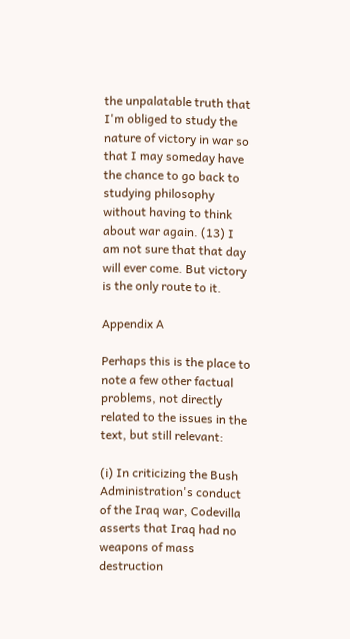the unpalatable truth that I'm obliged to study the nature of victory in war so that I may someday have the chance to go back to studying philosophy without having to think about war again. (13) I am not sure that that day will ever come. But victory is the only route to it.

Appendix A

Perhaps this is the place to note a few other factual problems, not directly related to the issues in the text, but still relevant:

(i) In criticizing the Bush Administration's conduct of the Iraq war, Codevilla asserts that Iraq had no weapons of mass destruction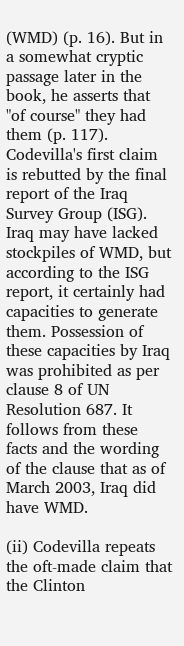(WMD) (p. 16). But in a somewhat cryptic passage later in the book, he asserts that "of course" they had them (p. 117). Codevilla's first claim is rebutted by the final report of the Iraq Survey Group (ISG). Iraq may have lacked stockpiles of WMD, but according to the ISG report, it certainly had capacities to generate them. Possession of these capacities by Iraq was prohibited as per clause 8 of UN Resolution 687. It follows from these facts and the wording of the clause that as of March 2003, Iraq did have WMD.

(ii) Codevilla repeats the oft-made claim that the Clinton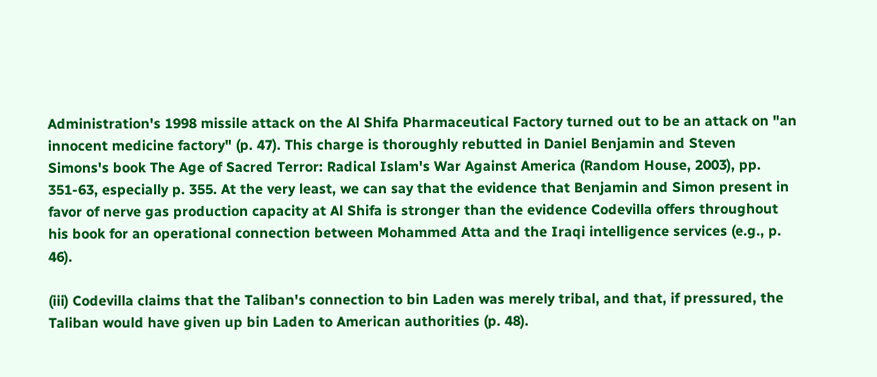Administration's 1998 missile attack on the Al Shifa Pharmaceutical Factory turned out to be an attack on "an innocent medicine factory" (p. 47). This charge is thoroughly rebutted in Daniel Benjamin and Steven Simons's book The Age of Sacred Terror: Radical Islam's War Against America (Random House, 2003), pp. 351-63, especially p. 355. At the very least, we can say that the evidence that Benjamin and Simon present in favor of nerve gas production capacity at Al Shifa is stronger than the evidence Codevilla offers throughout his book for an operational connection between Mohammed Atta and the Iraqi intelligence services (e.g., p. 46).

(iii) Codevilla claims that the Taliban's connection to bin Laden was merely tribal, and that, if pressured, the Taliban would have given up bin Laden to American authorities (p. 48).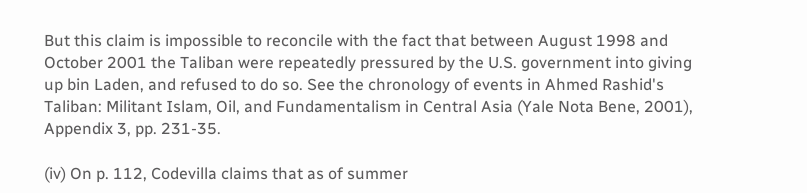But this claim is impossible to reconcile with the fact that between August 1998 and October 2001 the Taliban were repeatedly pressured by the U.S. government into giving up bin Laden, and refused to do so. See the chronology of events in Ahmed Rashid's Taliban: Militant Islam, Oil, and Fundamentalism in Central Asia (Yale Nota Bene, 2001), Appendix 3, pp. 231-35.

(iv) On p. 112, Codevilla claims that as of summer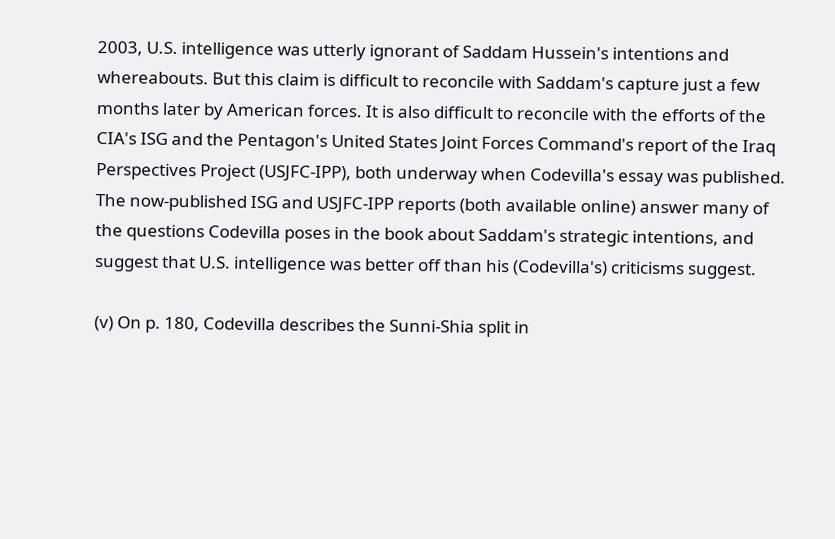2003, U.S. intelligence was utterly ignorant of Saddam Hussein's intentions and whereabouts. But this claim is difficult to reconcile with Saddam's capture just a few months later by American forces. It is also difficult to reconcile with the efforts of the CIA's ISG and the Pentagon's United States Joint Forces Command's report of the Iraq Perspectives Project (USJFC-IPP), both underway when Codevilla's essay was published. The now-published ISG and USJFC-IPP reports (both available online) answer many of the questions Codevilla poses in the book about Saddam's strategic intentions, and suggest that U.S. intelligence was better off than his (Codevilla's) criticisms suggest.

(v) On p. 180, Codevilla describes the Sunni-Shia split in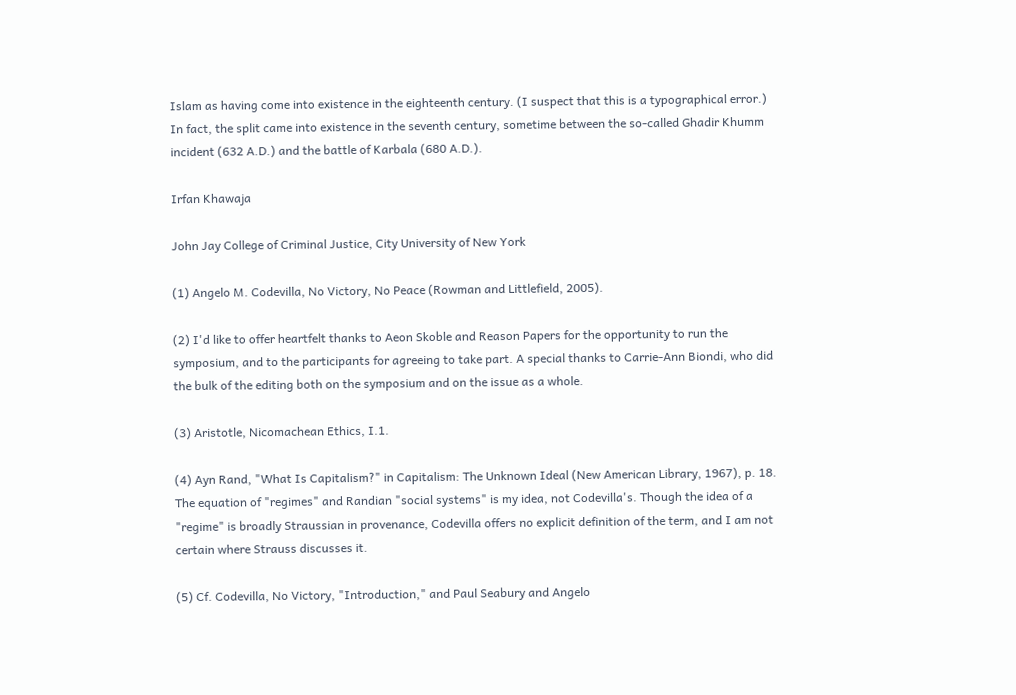Islam as having come into existence in the eighteenth century. (I suspect that this is a typographical error.) In fact, the split came into existence in the seventh century, sometime between the so-called Ghadir Khumm incident (632 A.D.) and the battle of Karbala (680 A.D.).

Irfan Khawaja

John Jay College of Criminal Justice, City University of New York

(1) Angelo M. Codevilla, No Victory, No Peace (Rowman and Littlefield, 2005).

(2) I'd like to offer heartfelt thanks to Aeon Skoble and Reason Papers for the opportunity to run the symposium, and to the participants for agreeing to take part. A special thanks to Carrie-Ann Biondi, who did the bulk of the editing both on the symposium and on the issue as a whole.

(3) Aristotle, Nicomachean Ethics, I.1.

(4) Ayn Rand, "What Is Capitalism?" in Capitalism: The Unknown Ideal (New American Library, 1967), p. 18. The equation of "regimes" and Randian "social systems" is my idea, not Codevilla's. Though the idea of a "regime" is broadly Straussian in provenance, Codevilla offers no explicit definition of the term, and I am not certain where Strauss discusses it.

(5) Cf. Codevilla, No Victory, "Introduction," and Paul Seabury and Angelo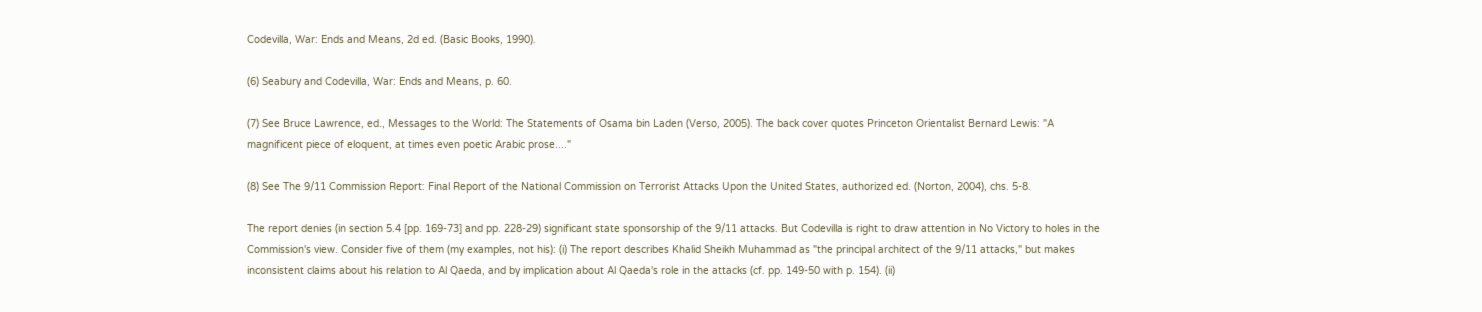Codevilla, War: Ends and Means, 2d ed. (Basic Books, 1990).

(6) Seabury and Codevilla, War: Ends and Means, p. 60.

(7) See Bruce Lawrence, ed., Messages to the World: The Statements of Osama bin Laden (Verso, 2005). The back cover quotes Princeton Orientalist Bernard Lewis: "A magnificent piece of eloquent, at times even poetic Arabic prose...."

(8) See The 9/11 Commission Report: Final Report of the National Commission on Terrorist Attacks Upon the United States, authorized ed. (Norton, 2004), chs. 5-8.

The report denies (in section 5.4 [pp. 169-73] and pp. 228-29) significant state sponsorship of the 9/11 attacks. But Codevilla is right to draw attention in No Victory to holes in the Commission's view. Consider five of them (my examples, not his): (i) The report describes Khalid Sheikh Muhammad as "the principal architect of the 9/11 attacks," but makes inconsistent claims about his relation to Al Qaeda, and by implication about Al Qaeda's role in the attacks (cf. pp. 149-50 with p. 154). (ii)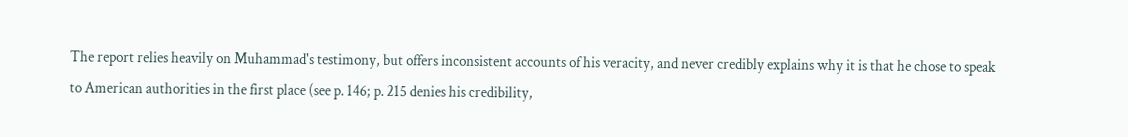The report relies heavily on Muhammad's testimony, but offers inconsistent accounts of his veracity, and never credibly explains why it is that he chose to speak to American authorities in the first place (see p. 146; p. 215 denies his credibility,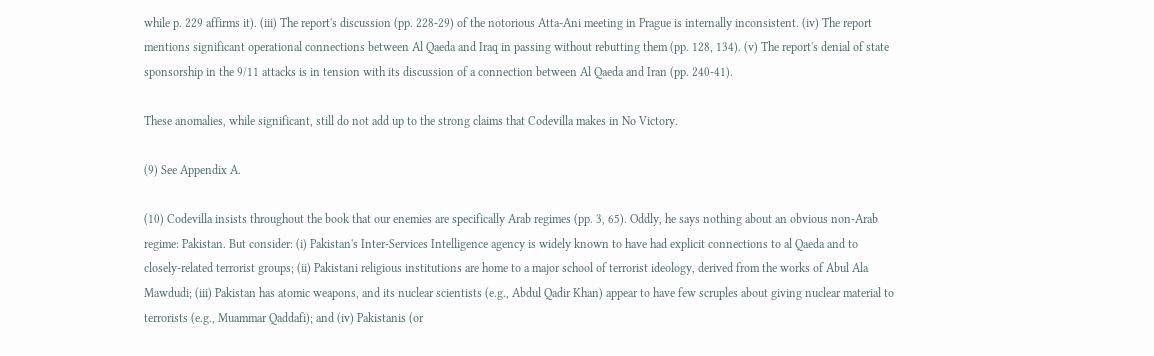while p. 229 affirms it). (iii) The report's discussion (pp. 228-29) of the notorious Atta-Ani meeting in Prague is internally inconsistent. (iv) The report mentions significant operational connections between Al Qaeda and Iraq in passing without rebutting them (pp. 128, 134). (v) The report's denial of state sponsorship in the 9/11 attacks is in tension with its discussion of a connection between Al Qaeda and Iran (pp. 240-41).

These anomalies, while significant, still do not add up to the strong claims that Codevilla makes in No Victory.

(9) See Appendix A.

(10) Codevilla insists throughout the book that our enemies are specifically Arab regimes (pp. 3, 65). Oddly, he says nothing about an obvious non-Arab regime: Pakistan. But consider: (i) Pakistan's Inter-Services Intelligence agency is widely known to have had explicit connections to al Qaeda and to closely-related terrorist groups; (ii) Pakistani religious institutions are home to a major school of terrorist ideology, derived from the works of Abul Ala Mawdudi; (iii) Pakistan has atomic weapons, and its nuclear scientists (e.g., Abdul Qadir Khan) appear to have few scruples about giving nuclear material to terrorists (e.g., Muammar Qaddafi); and (iv) Pakistanis (or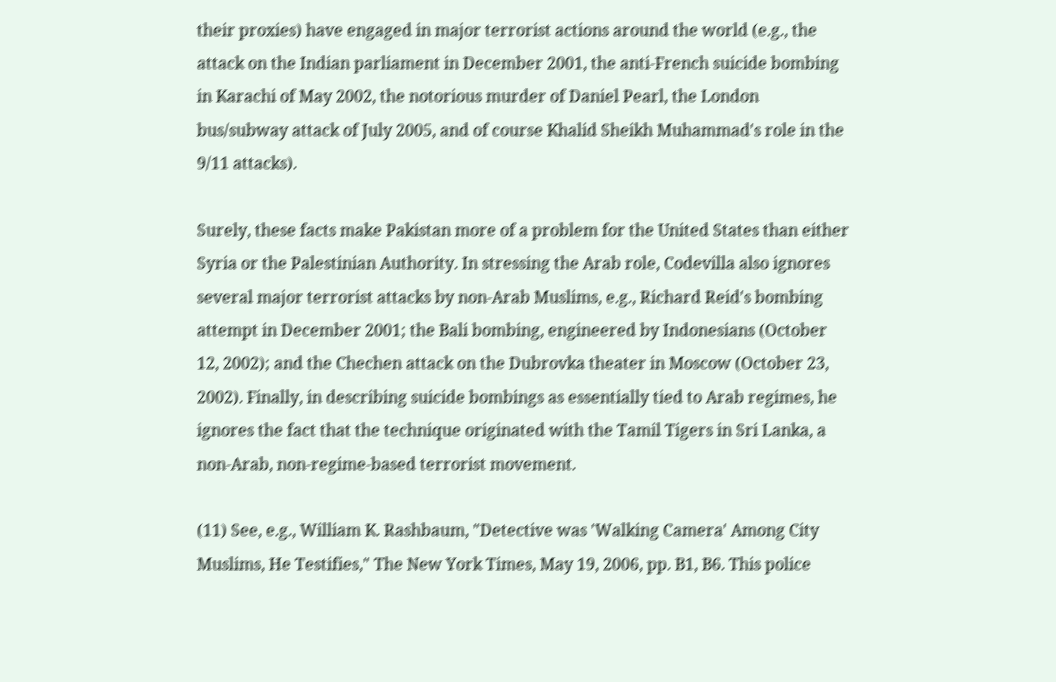their proxies) have engaged in major terrorist actions around the world (e.g., the attack on the Indian parliament in December 2001, the anti-French suicide bombing in Karachi of May 2002, the notorious murder of Daniel Pearl, the London bus/subway attack of July 2005, and of course Khalid Sheikh Muhammad's role in the 9/11 attacks).

Surely, these facts make Pakistan more of a problem for the United States than either Syria or the Palestinian Authority. In stressing the Arab role, Codevilla also ignores several major terrorist attacks by non-Arab Muslims, e.g., Richard Reid's bombing attempt in December 2001; the Bali bombing, engineered by Indonesians (October 12, 2002); and the Chechen attack on the Dubrovka theater in Moscow (October 23, 2002). Finally, in describing suicide bombings as essentially tied to Arab regimes, he ignores the fact that the technique originated with the Tamil Tigers in Sri Lanka, a non-Arab, non-regime-based terrorist movement.

(11) See, e.g., William K. Rashbaum, "Detective was 'Walking Camera' Among City Muslims, He Testifies," The New York Times, May 19, 2006, pp. B1, B6. This police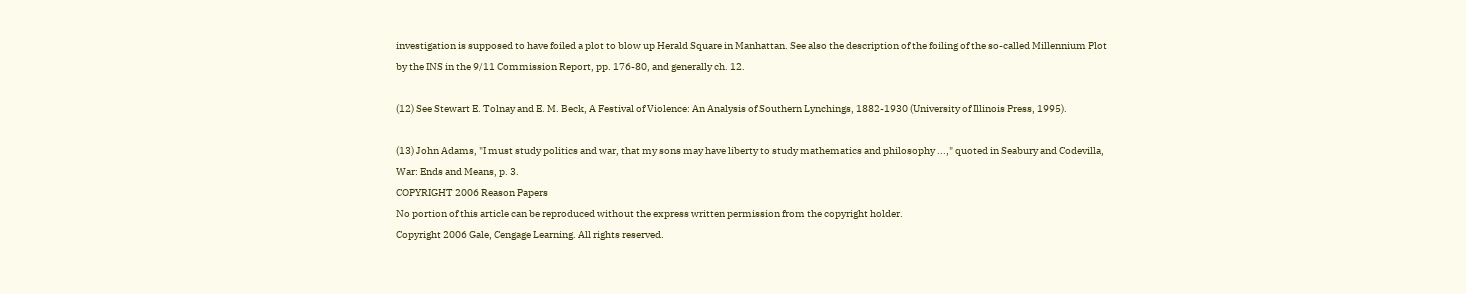investigation is supposed to have foiled a plot to blow up Herald Square in Manhattan. See also the description of the foiling of the so-called Millennium Plot by the INS in the 9/11 Commission Report, pp. 176-80, and generally ch. 12.

(12) See Stewart E. Tolnay and E. M. Beck, A Festival of Violence: An Analysis of Southern Lynchings, 1882-1930 (University of Illinois Press, 1995).

(13) John Adams, "I must study politics and war, that my sons may have liberty to study mathematics and philosophy ...," quoted in Seabury and Codevilla, War: Ends and Means, p. 3.
COPYRIGHT 2006 Reason Papers
No portion of this article can be reproduced without the express written permission from the copyright holder.
Copyright 2006 Gale, Cengage Learning. All rights reserved.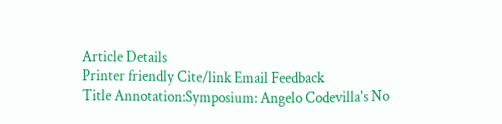Article Details
Printer friendly Cite/link Email Feedback
Title Annotation:Symposium: Angelo Codevilla's No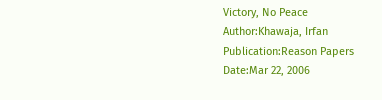Victory, No Peace
Author:Khawaja, Irfan
Publication:Reason Papers
Date:Mar 22, 2006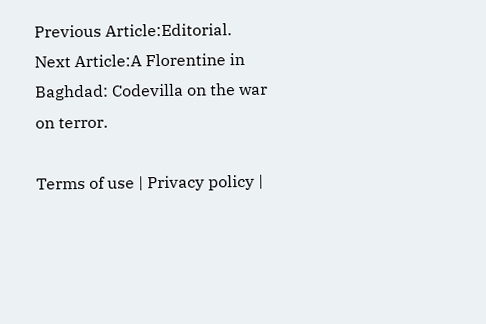Previous Article:Editorial.
Next Article:A Florentine in Baghdad: Codevilla on the war on terror.

Terms of use | Privacy policy |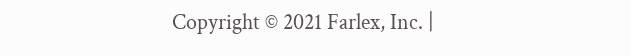Copyright © 2021 Farlex, Inc. |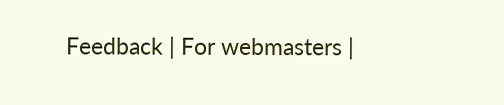Feedback | For webmasters |